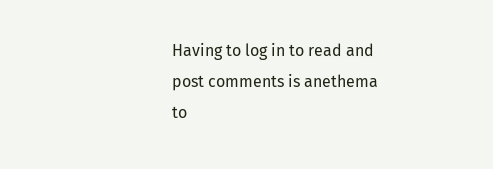Having to log in to read and post comments is anethema to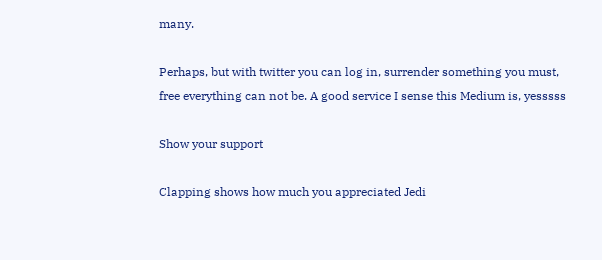many.

Perhaps, but with twitter you can log in, surrender something you must, free everything can not be. A good service I sense this Medium is, yesssss

Show your support

Clapping shows how much you appreciated Jedi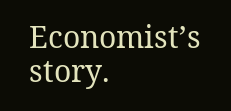Economist’s story.